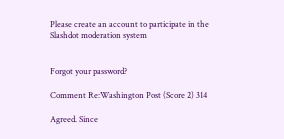Please create an account to participate in the Slashdot moderation system


Forgot your password?

Comment Re:Washington Post (Score 2) 314

Agreed. Since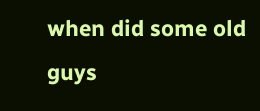when did some old guys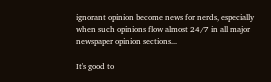ignorant opinion become news for nerds, especially when such opinions flow almost 24/7 in all major newspaper opinion sections...

It's good to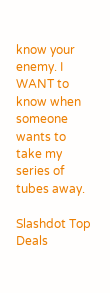know your enemy. I WANT to know when someone wants to take my series of tubes away.

Slashdot Top Deals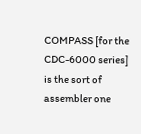COMPASS [for the CDC-6000 series] is the sort of assembler one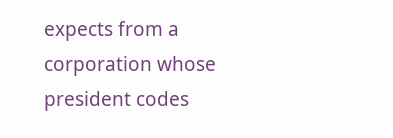expects from a corporation whose president codes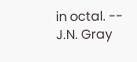in octal. -- J.N. Gray